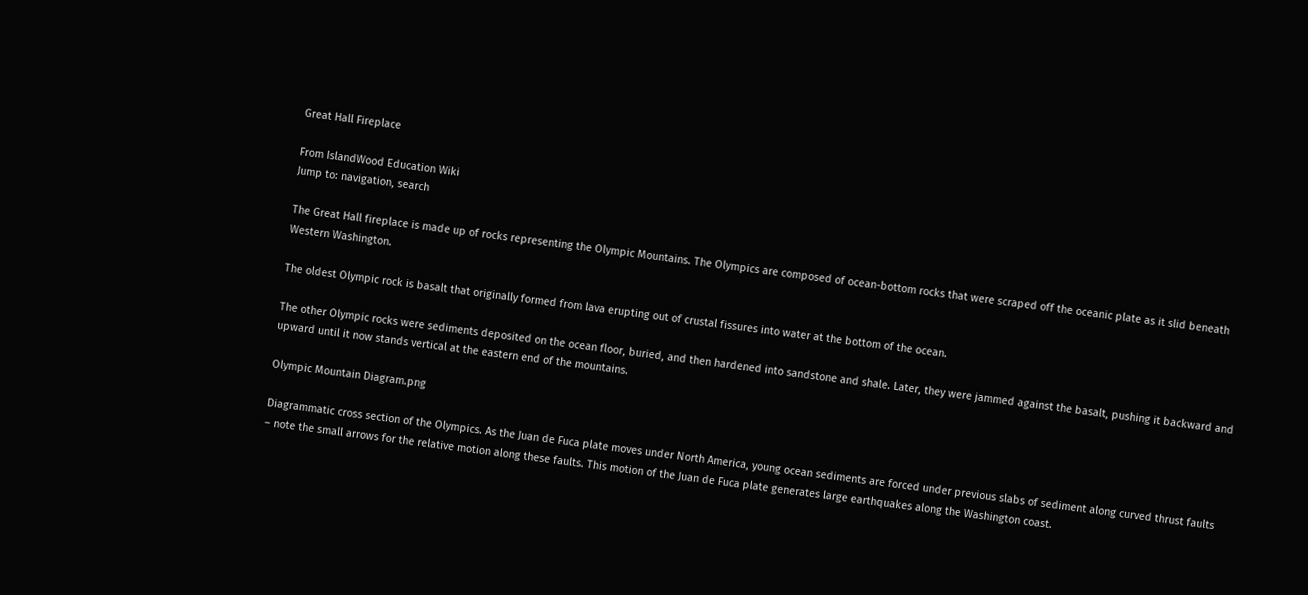Great Hall Fireplace

From IslandWood Education Wiki
Jump to: navigation, search

The Great Hall fireplace is made up of rocks representing the Olympic Mountains. The Olympics are composed of ocean-bottom rocks that were scraped off the oceanic plate as it slid beneath Western Washington.

The oldest Olympic rock is basalt that originally formed from lava erupting out of crustal fissures into water at the bottom of the ocean.

The other Olympic rocks were sediments deposited on the ocean floor, buried, and then hardened into sandstone and shale. Later, they were jammed against the basalt, pushing it backward and upward until it now stands vertical at the eastern end of the mountains.

Olympic Mountain Diagram.png

Diagrammatic cross section of the Olympics. As the Juan de Fuca plate moves under North America, young ocean sediments are forced under previous slabs of sediment along curved thrust faults – note the small arrows for the relative motion along these faults. This motion of the Juan de Fuca plate generates large earthquakes along the Washington coast.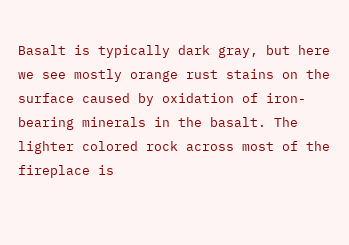Basalt is typically dark gray, but here we see mostly orange rust stains on the surface caused by oxidation of iron-bearing minerals in the basalt. The lighter colored rock across most of the fireplace is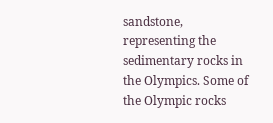sandstone, representing the sedimentary rocks in the Olympics. Some of the Olympic rocks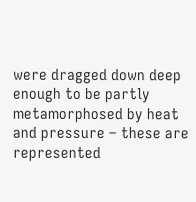were dragged down deep enough to be partly metamorphosed by heat and pressure – these are represented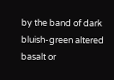by the band of dark bluish-green altered basalt or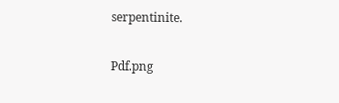serpentinite.

Pdf.png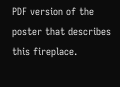PDF version of the poster that describes this fireplace.